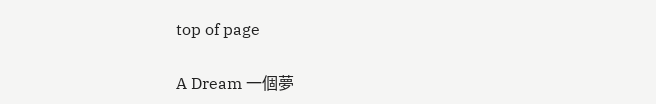top of page

A Dream 一個夢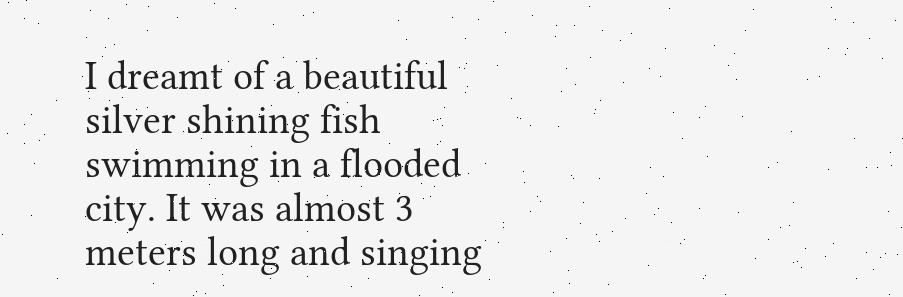I dreamt of a beautiful silver shining fish swimming in a flooded city. It was almost 3 meters long and singing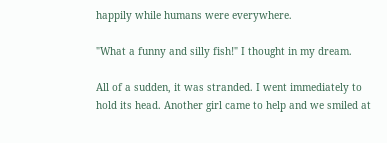happily while humans were everywhere.

"What a funny and silly fish!" I thought in my dream.

All of a sudden, it was stranded. I went immediately to hold its head. Another girl came to help and we smiled at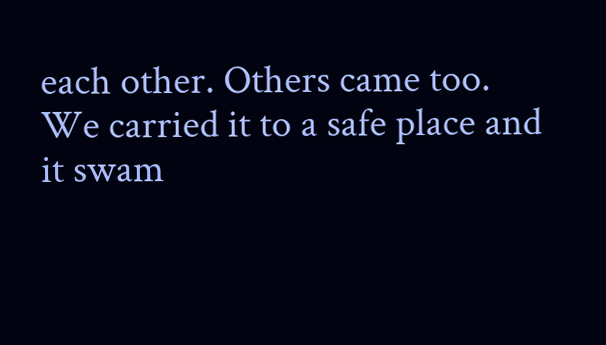each other. Others came too. We carried it to a safe place and it swam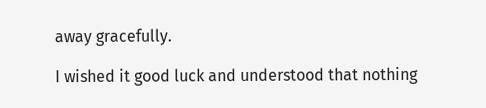away gracefully.

I wished it good luck and understood that nothing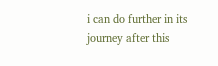i can do further in its journey after this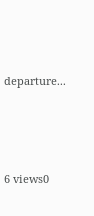departure...






6 views0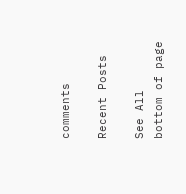comments

Recent Posts

See All
bottom of page